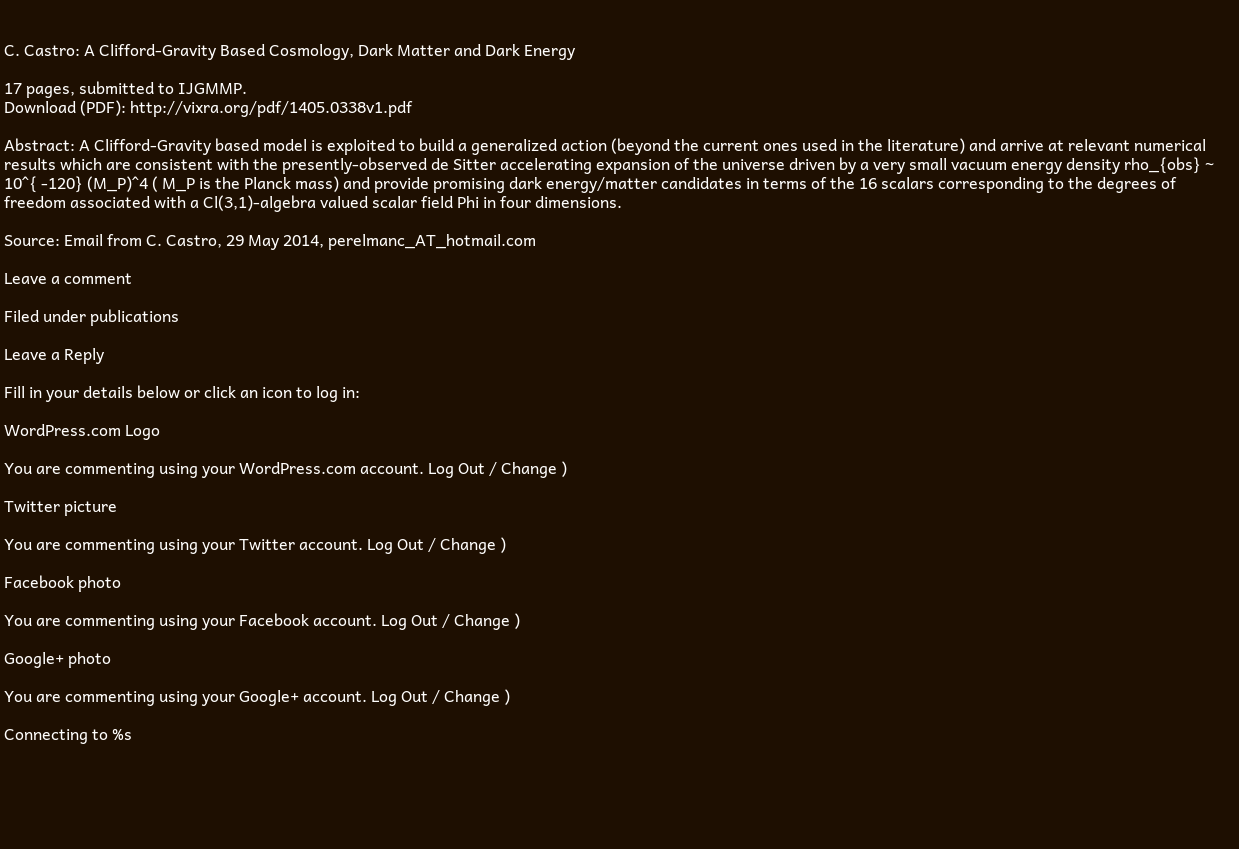C. Castro: A Clifford-Gravity Based Cosmology, Dark Matter and Dark Energy

17 pages, submitted to IJGMMP.
Download (PDF): http://vixra.org/pdf/1405.0338v1.pdf

Abstract: A Clifford-Gravity based model is exploited to build a generalized action (beyond the current ones used in the literature) and arrive at relevant numerical results which are consistent with the presently-observed de Sitter accelerating expansion of the universe driven by a very small vacuum energy density rho_{obs} ~ 10^{ -120} (M_P)^4 ( M_P is the Planck mass) and provide promising dark energy/matter candidates in terms of the 16 scalars corresponding to the degrees of freedom associated with a Cl(3,1)-algebra valued scalar field Phi in four dimensions.

Source: Email from C. Castro, 29 May 2014, perelmanc_AT_hotmail.com

Leave a comment

Filed under publications

Leave a Reply

Fill in your details below or click an icon to log in:

WordPress.com Logo

You are commenting using your WordPress.com account. Log Out / Change )

Twitter picture

You are commenting using your Twitter account. Log Out / Change )

Facebook photo

You are commenting using your Facebook account. Log Out / Change )

Google+ photo

You are commenting using your Google+ account. Log Out / Change )

Connecting to %s